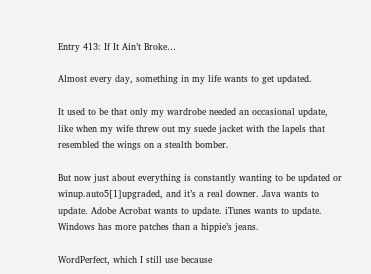Entry 413: If It Ain’t Broke…

Almost every day, something in my life wants to get updated.

It used to be that only my wardrobe needed an occasional update, like when my wife threw out my suede jacket with the lapels that resembled the wings on a stealth bomber.

But now just about everything is constantly wanting to be updated or winup.auto5[1]upgraded, and it’s a real downer. Java wants to update. Adobe Acrobat wants to update. iTunes wants to update. Windows has more patches than a hippie’s jeans.

WordPerfect, which I still use because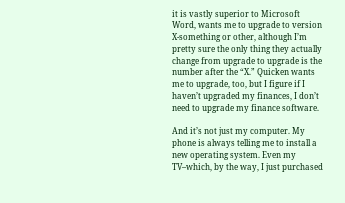it is vastly superior to Microsoft Word, wants me to upgrade to version X-something or other, although I’m pretty sure the only thing they actually change from upgrade to upgrade is the number after the “X.” Quicken wants me to upgrade, too, but I figure if I haven’t upgraded my finances, I don’t need to upgrade my finance software.

And it’s not just my computer. My phone is always telling me to install a new operating system. Even my TV–which, by the way, I just purchased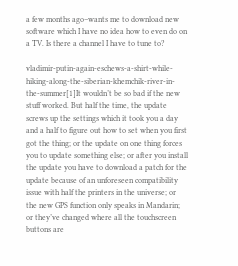a few months ago–wants me to download new software which I have no idea how to even do on a TV. Is there a channel I have to tune to?

vladimir-putin-again-eschews-a-shirt-while-hiking-along-the-siberian-khemchik-river-in-the-summer[1]It wouldn’t be so bad if the new stuff worked. But half the time, the update screws up the settings which it took you a day and a half to figure out how to set when you first got the thing; or the update on one thing forces you to update something else; or after you install the update you have to download a patch for the update because of an unforeseen compatibility issue with half the printers in the universe; or the new GPS function only speaks in Mandarin; or they’ve changed where all the touchscreen buttons are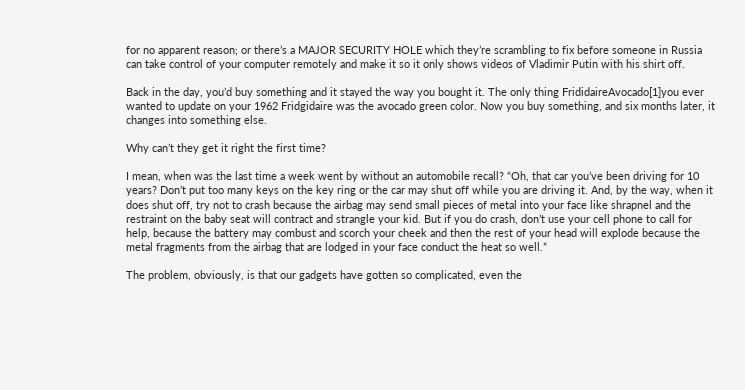for no apparent reason; or there’s a MAJOR SECURITY HOLE which they’re scrambling to fix before someone in Russia can take control of your computer remotely and make it so it only shows videos of Vladimir Putin with his shirt off.

Back in the day, you’d buy something and it stayed the way you bought it. The only thing FrididaireAvocado[1]you ever wanted to update on your 1962 Fridgidaire was the avocado green color. Now you buy something, and six months later, it changes into something else.

Why can’t they get it right the first time?

I mean, when was the last time a week went by without an automobile recall? “Oh, that car you’ve been driving for 10 years? Don’t put too many keys on the key ring or the car may shut off while you are driving it. And, by the way, when it does shut off, try not to crash because the airbag may send small pieces of metal into your face like shrapnel and the restraint on the baby seat will contract and strangle your kid. But if you do crash, don’t use your cell phone to call for help, because the battery may combust and scorch your cheek and then the rest of your head will explode because the metal fragments from the airbag that are lodged in your face conduct the heat so well.”

The problem, obviously, is that our gadgets have gotten so complicated, even the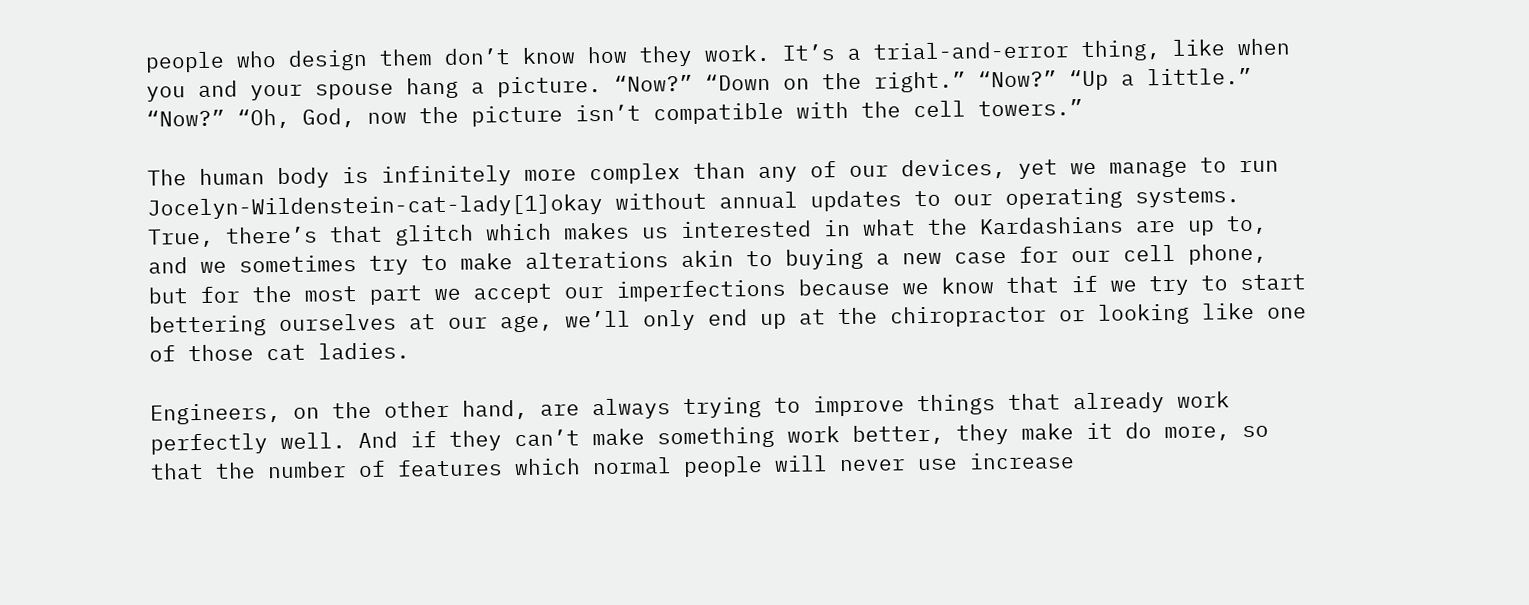people who design them don’t know how they work. It’s a trial-and-error thing, like when you and your spouse hang a picture. “Now?” “Down on the right.” “Now?” “Up a little.” “Now?” “Oh, God, now the picture isn’t compatible with the cell towers.”

The human body is infinitely more complex than any of our devices, yet we manage to run Jocelyn-Wildenstein-cat-lady[1]okay without annual updates to our operating systems. True, there’s that glitch which makes us interested in what the Kardashians are up to, and we sometimes try to make alterations akin to buying a new case for our cell phone, but for the most part we accept our imperfections because we know that if we try to start bettering ourselves at our age, we’ll only end up at the chiropractor or looking like one of those cat ladies.

Engineers, on the other hand, are always trying to improve things that already work perfectly well. And if they can’t make something work better, they make it do more, so that the number of features which normal people will never use increase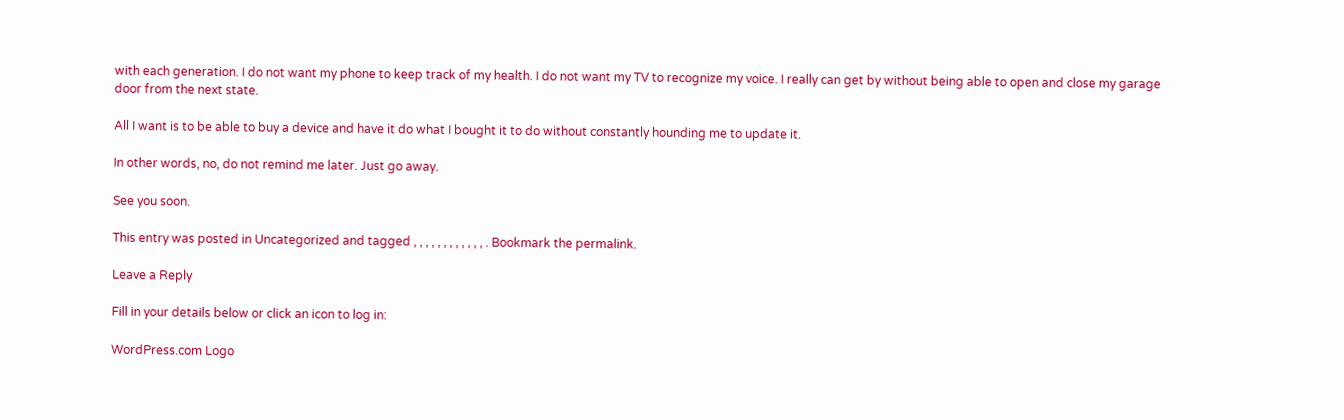with each generation. I do not want my phone to keep track of my health. I do not want my TV to recognize my voice. I really can get by without being able to open and close my garage door from the next state.

All I want is to be able to buy a device and have it do what I bought it to do without constantly hounding me to update it.

In other words, no, do not remind me later. Just go away.

See you soon.

This entry was posted in Uncategorized and tagged , , , , , , , , , , , , . Bookmark the permalink.

Leave a Reply

Fill in your details below or click an icon to log in:

WordPress.com Logo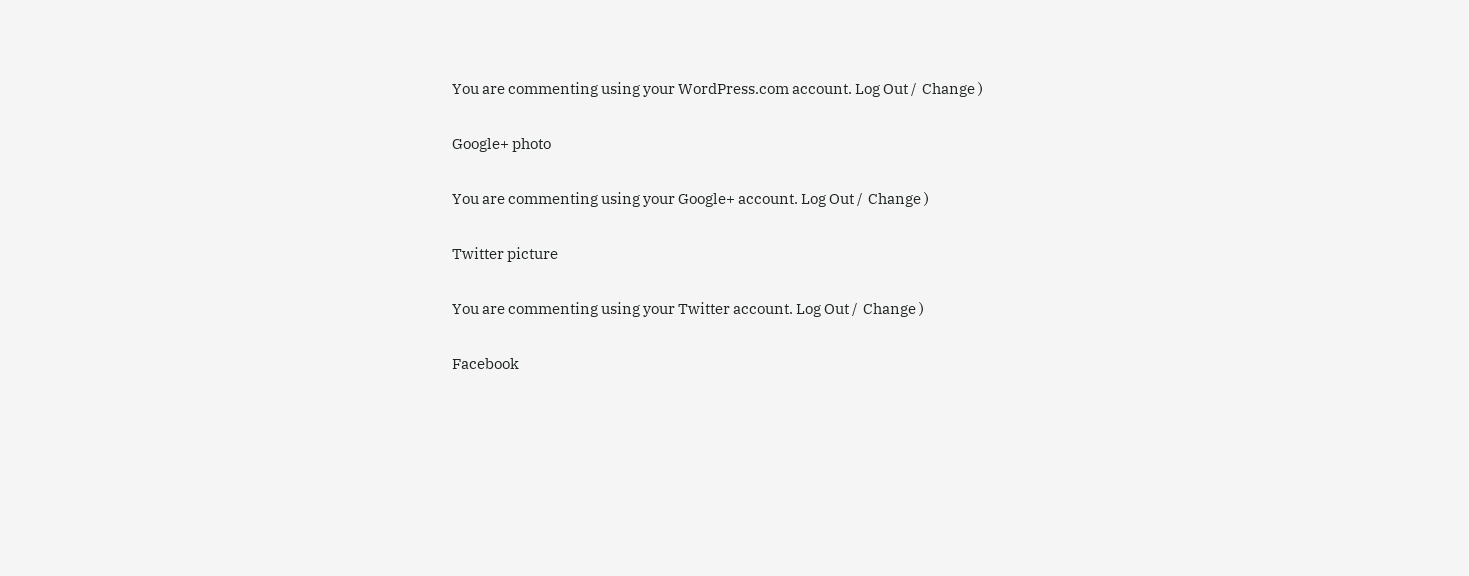You are commenting using your WordPress.com account. Log Out /  Change )

Google+ photo

You are commenting using your Google+ account. Log Out /  Change )

Twitter picture

You are commenting using your Twitter account. Log Out /  Change )

Facebook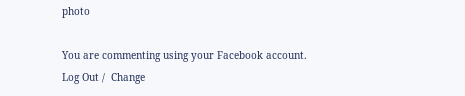photo

You are commenting using your Facebook account. Log Out /  Change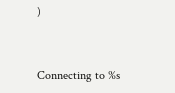)


Connecting to %s